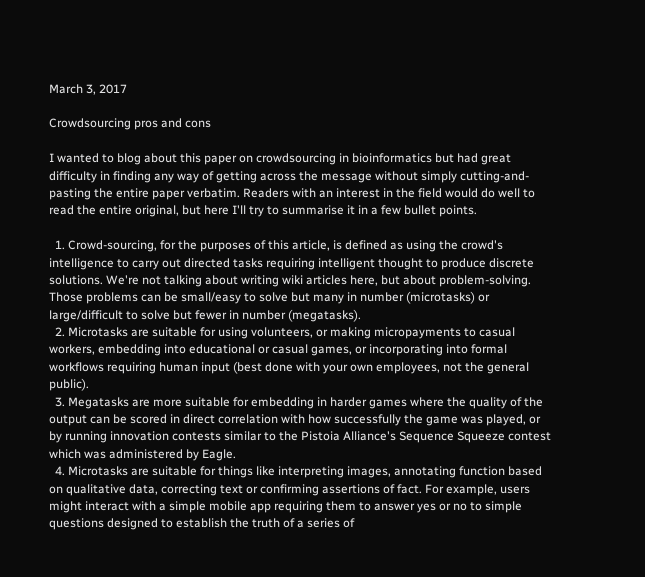March 3, 2017

Crowdsourcing pros and cons

I wanted to blog about this paper on crowdsourcing in bioinformatics but had great difficulty in finding any way of getting across the message without simply cutting-and-pasting the entire paper verbatim. Readers with an interest in the field would do well to read the entire original, but here I'll try to summarise it in a few bullet points.

  1. Crowd-sourcing, for the purposes of this article, is defined as using the crowd's intelligence to carry out directed tasks requiring intelligent thought to produce discrete solutions. We're not talking about writing wiki articles here, but about problem-solving. Those problems can be small/easy to solve but many in number (microtasks) or large/difficult to solve but fewer in number (megatasks).
  2. Microtasks are suitable for using volunteers, or making micropayments to casual workers, embedding into educational or casual games, or incorporating into formal workflows requiring human input (best done with your own employees, not the general public).
  3. Megatasks are more suitable for embedding in harder games where the quality of the output can be scored in direct correlation with how successfully the game was played, or by running innovation contests similar to the Pistoia Alliance's Sequence Squeeze contest which was administered by Eagle.
  4. Microtasks are suitable for things like interpreting images, annotating function based on qualitative data, correcting text or confirming assertions of fact. For example, users might interact with a simple mobile app requiring them to answer yes or no to simple questions designed to establish the truth of a series of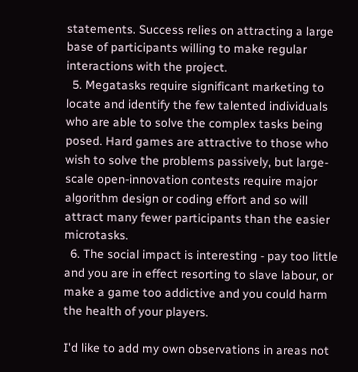statements. Success relies on attracting a large base of participants willing to make regular interactions with the project.
  5. Megatasks require significant marketing to locate and identify the few talented individuals who are able to solve the complex tasks being posed. Hard games are attractive to those who wish to solve the problems passively, but large-scale open-innovation contests require major algorithm design or coding effort and so will attract many fewer participants than the easier microtasks.
  6. The social impact is interesting - pay too little and you are in effect resorting to slave labour, or make a game too addictive and you could harm the health of your players.

I'd like to add my own observations in areas not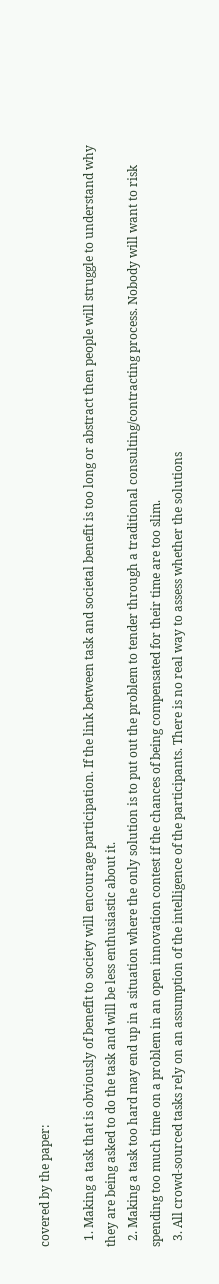covered by the paper:

  1. Making a task that is obviously of benefit to society will encourage participation. If the link between task and societal benefit is too long or abstract then people will struggle to understand why they are being asked to do the task and will be less enthusiastic about it.
  2. Making a task too hard may end up in a situation where the only solution is to put out the problem to tender through a traditional consulting/contracting process. Nobody will want to risk spending too much time on a problem in an open innovation contest if the chances of being compensated for their time are too slim.
  3. All crowd-sourced tasks rely on an assumption of the intelligence of the participants. There is no real way to assess whether the solutions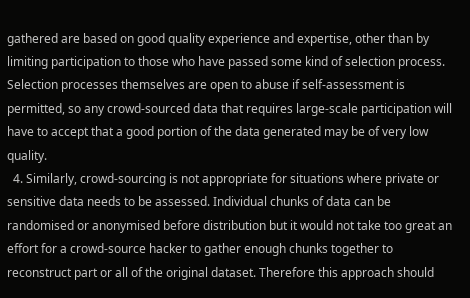gathered are based on good quality experience and expertise, other than by limiting participation to those who have passed some kind of selection process. Selection processes themselves are open to abuse if self-assessment is permitted, so any crowd-sourced data that requires large-scale participation will have to accept that a good portion of the data generated may be of very low quality.
  4. Similarly, crowd-sourcing is not appropriate for situations where private or sensitive data needs to be assessed. Individual chunks of data can be randomised or anonymised before distribution but it would not take too great an effort for a crowd-source hacker to gather enough chunks together to reconstruct part or all of the original dataset. Therefore this approach should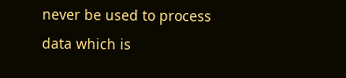never be used to process data which is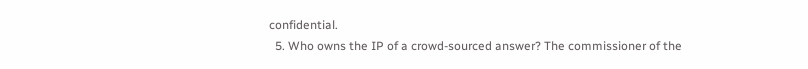confidential.
  5. Who owns the IP of a crowd-sourced answer? The commissioner of the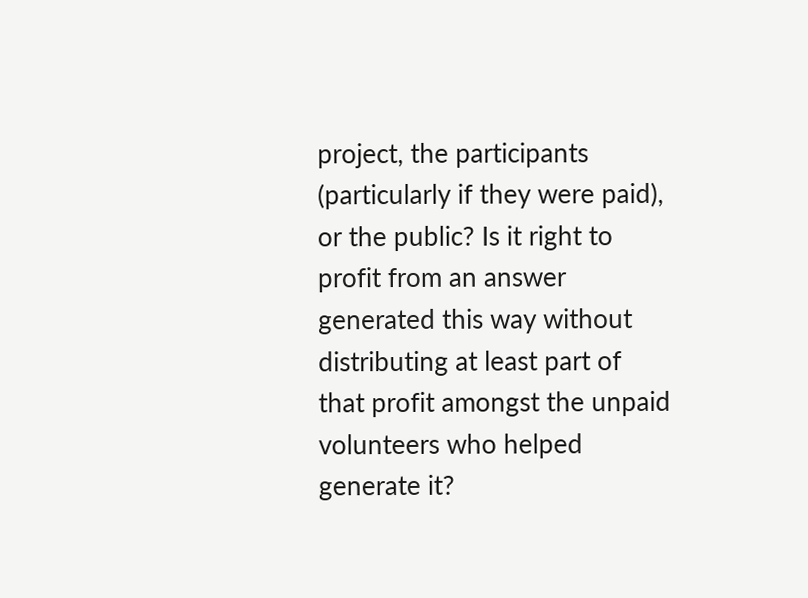project, the participants (particularly if they were paid), or the public? Is it right to profit from an answer generated this way without distributing at least part of that profit amongst the unpaid volunteers who helped generate it?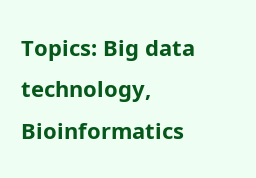Topics: Big data technology, Bioinformatics